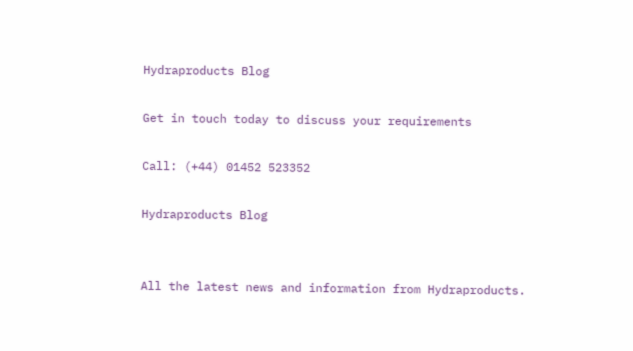Hydraproducts Blog

Get in touch today to discuss your requirements

Call: (+44) 01452 523352

Hydraproducts Blog


All the latest news and information from Hydraproducts.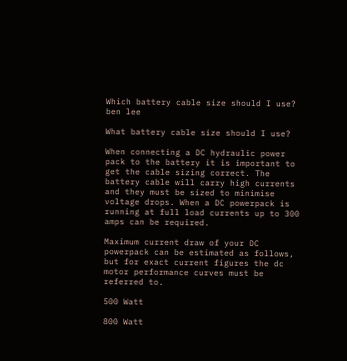Which battery cable size should I use? ben lee

What battery cable size should I use?

When connecting a DC hydraulic power pack to the battery it is important to get the cable sizing correct. The battery cable will carry high currents and they must be sized to minimise voltage drops. When a DC powerpack is running at full load currents up to 300 amps can be required.

Maximum current draw of your DC powerpack can be estimated as follows, but for exact current figures the dc motor performance curves must be referred to.

500 Watt

800 Watt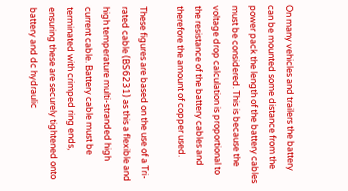On many vehicles and trailers the battery can be mounted some distance from the power pack the length of the battery cables must be considered. This is because the voltage drop calculation is proportional to the resistance of the battery cables and therefore the amount of copper used.

These figures are based on the use of a Tri-rated cable (BS6231) as this a flexible and high temperature multi-stranded high current cable. Battery cable must be terminated with crimped ring ends, ensuring these are securely tightened onto battery and dc hydraulic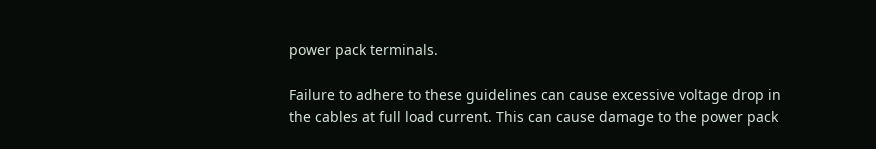power pack terminals.

Failure to adhere to these guidelines can cause excessive voltage drop in the cables at full load current. This can cause damage to the power pack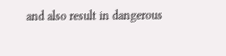and also result in dangerous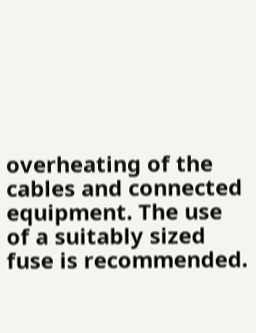overheating of the cables and connected equipment. The use of a suitably sized fuse is recommended.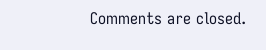Comments are closed.